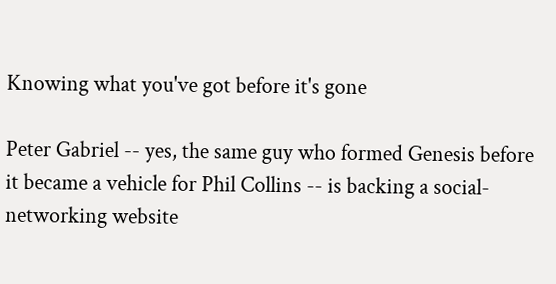Knowing what you've got before it's gone

Peter Gabriel -- yes, the same guy who formed Genesis before it became a vehicle for Phil Collins -- is backing a social-networking website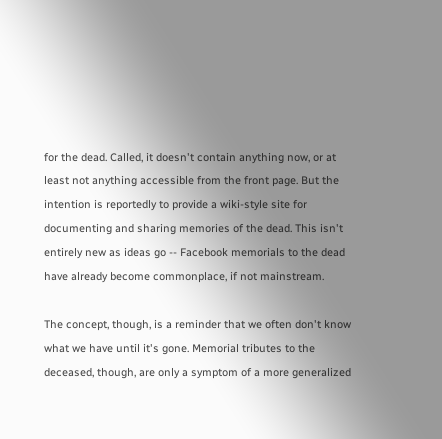for the dead. Called, it doesn't contain anything now, or at least not anything accessible from the front page. But the intention is reportedly to provide a wiki-style site for documenting and sharing memories of the dead. This isn't entirely new as ideas go -- Facebook memorials to the dead have already become commonplace, if not mainstream.

The concept, though, is a reminder that we often don't know what we have until it's gone. Memorial tributes to the deceased, though, are only a symptom of a more generalized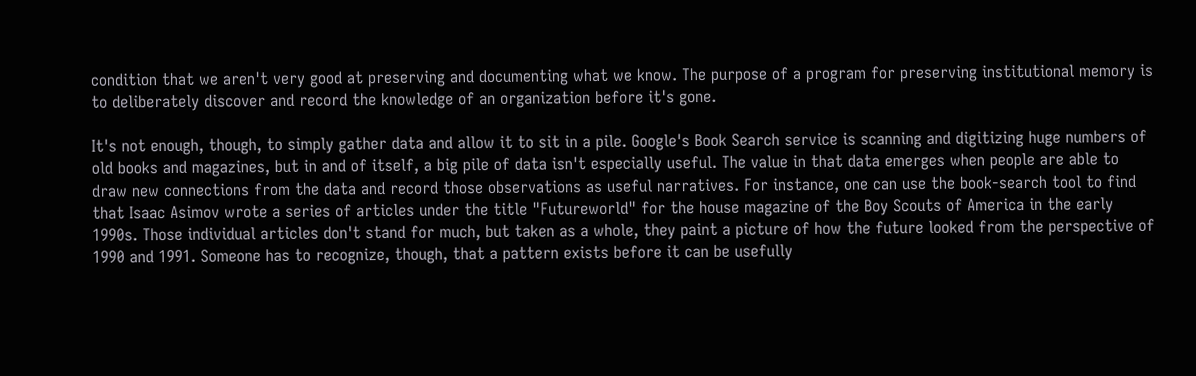condition that we aren't very good at preserving and documenting what we know. The purpose of a program for preserving institutional memory is to deliberately discover and record the knowledge of an organization before it's gone.

It's not enough, though, to simply gather data and allow it to sit in a pile. Google's Book Search service is scanning and digitizing huge numbers of old books and magazines, but in and of itself, a big pile of data isn't especially useful. The value in that data emerges when people are able to draw new connections from the data and record those observations as useful narratives. For instance, one can use the book-search tool to find that Isaac Asimov wrote a series of articles under the title "Futureworld" for the house magazine of the Boy Scouts of America in the early 1990s. Those individual articles don't stand for much, but taken as a whole, they paint a picture of how the future looked from the perspective of 1990 and 1991. Someone has to recognize, though, that a pattern exists before it can be usefully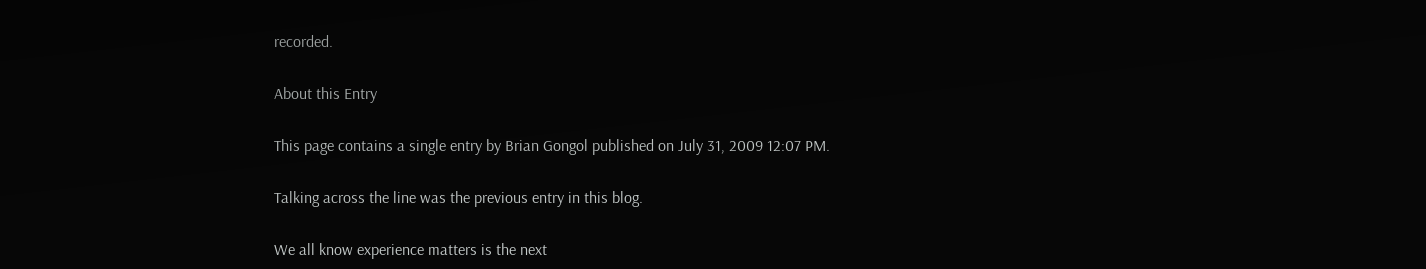recorded.

About this Entry

This page contains a single entry by Brian Gongol published on July 31, 2009 12:07 PM.

Talking across the line was the previous entry in this blog.

We all know experience matters is the next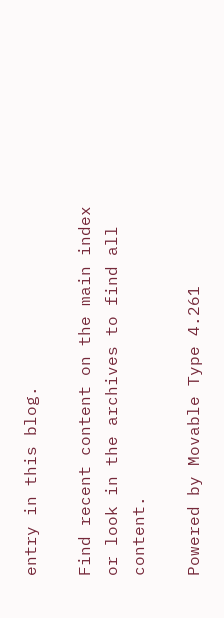entry in this blog.

Find recent content on the main index or look in the archives to find all content.

Powered by Movable Type 4.261